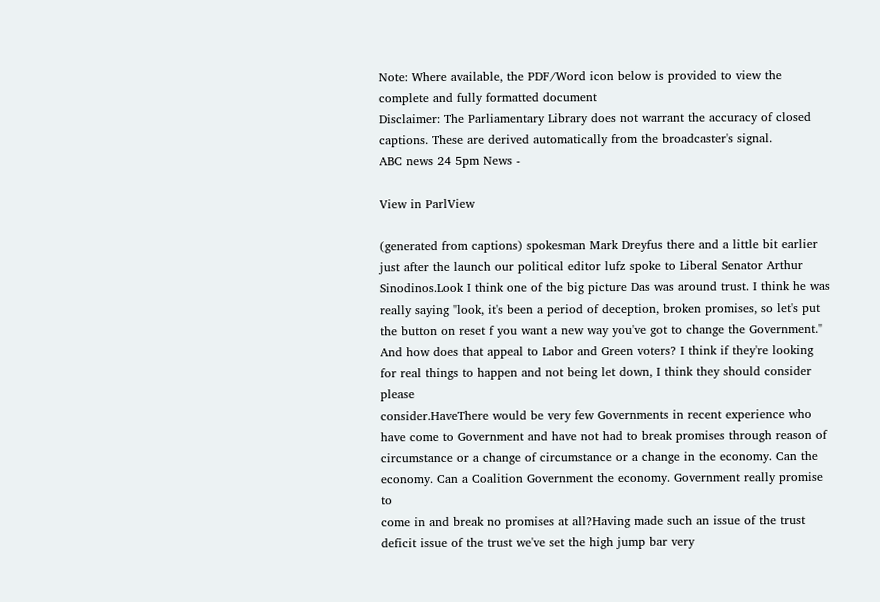Note: Where available, the PDF/Word icon below is provided to view the complete and fully formatted document
Disclaimer: The Parliamentary Library does not warrant the accuracy of closed captions. These are derived automatically from the broadcaster's signal.
ABC news 24 5pm News -

View in ParlView

(generated from captions) spokesman Mark Dreyfus there and a little bit earlier just after the launch our political editor lufz spoke to Liberal Senator Arthur Sinodinos.Look I think one of the big picture Das was around trust. I think he was really saying "look, it's been a period of deception, broken promises, so let's put the button on reset f you want a new way you've got to change the Government." And how does that appeal to Labor and Green voters? I think if they're looking for real things to happen and not being let down, I think they should consider please
consider.HaveThere would be very few Governments in recent experience who have come to Government and have not had to break promises through reason of circumstance or a change of circumstance or a change in the economy. Can the economy. Can a Coalition Government the economy. Government really promise to
come in and break no promises at all?Having made such an issue of the trust deficit issue of the trust we've set the high jump bar very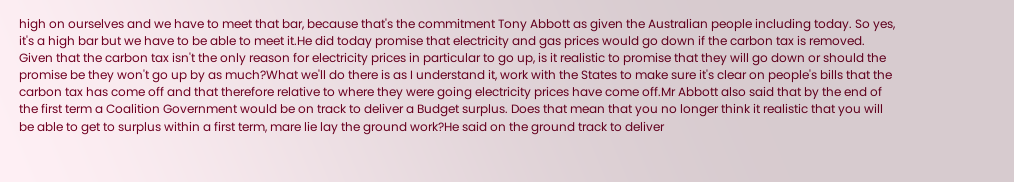high on ourselves and we have to meet that bar, because that's the commitment Tony Abbott as given the Australian people including today. So yes, it's a high bar but we have to be able to meet it.He did today promise that electricity and gas prices would go down if the carbon tax is removed. Given that the carbon tax isn't the only reason for electricity prices in particular to go up, is it realistic to promise that they will go down or should the promise be they won't go up by as much?What we'll do there is as I understand it, work with the States to make sure it's clear on people's bills that the carbon tax has come off and that therefore relative to where they were going electricity prices have come off.Mr Abbott also said that by the end of the first term a Coalition Government would be on track to deliver a Budget surplus. Does that mean that you no longer think it realistic that you will be able to get to surplus within a first term, mare lie lay the ground work?He said on the ground track to deliver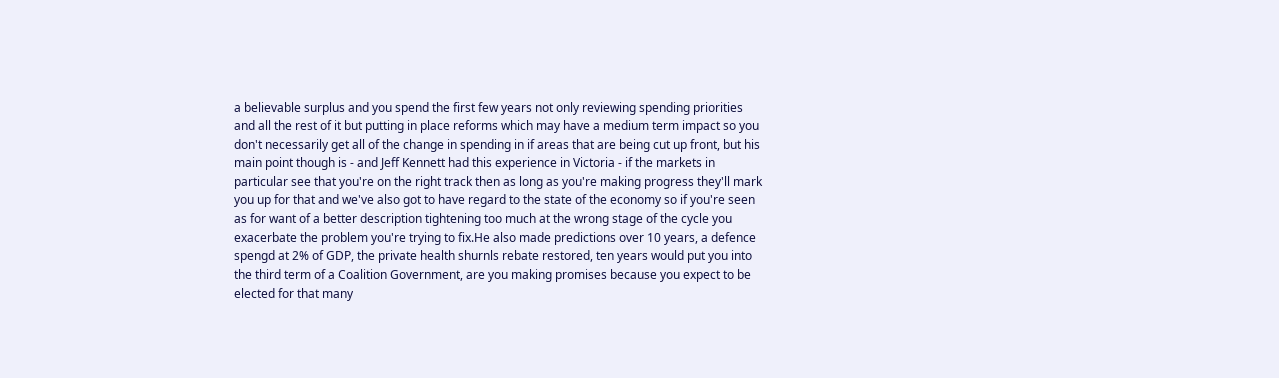a believable surplus and you spend the first few years not only reviewing spending priorities and all the rest of it but putting in place reforms which may have a medium term impact so you don't necessarily get all of the change in spending in if areas that are being cut up front, but his main point though is - and Jeff Kennett had this experience in Victoria - if the markets in particular see that you're on the right track then as long as you're making progress they'll mark you up for that and we've also got to have regard to the state of the economy so if you're seen as for want of a better description tightening too much at the wrong stage of the cycle you exacerbate the problem you're trying to fix.He also made predictions over 10 years, a defence spengd at 2% of GDP, the private health shurnls rebate restored, ten years would put you into the third term of a Coalition Government, are you making promises because you expect to be elected for that many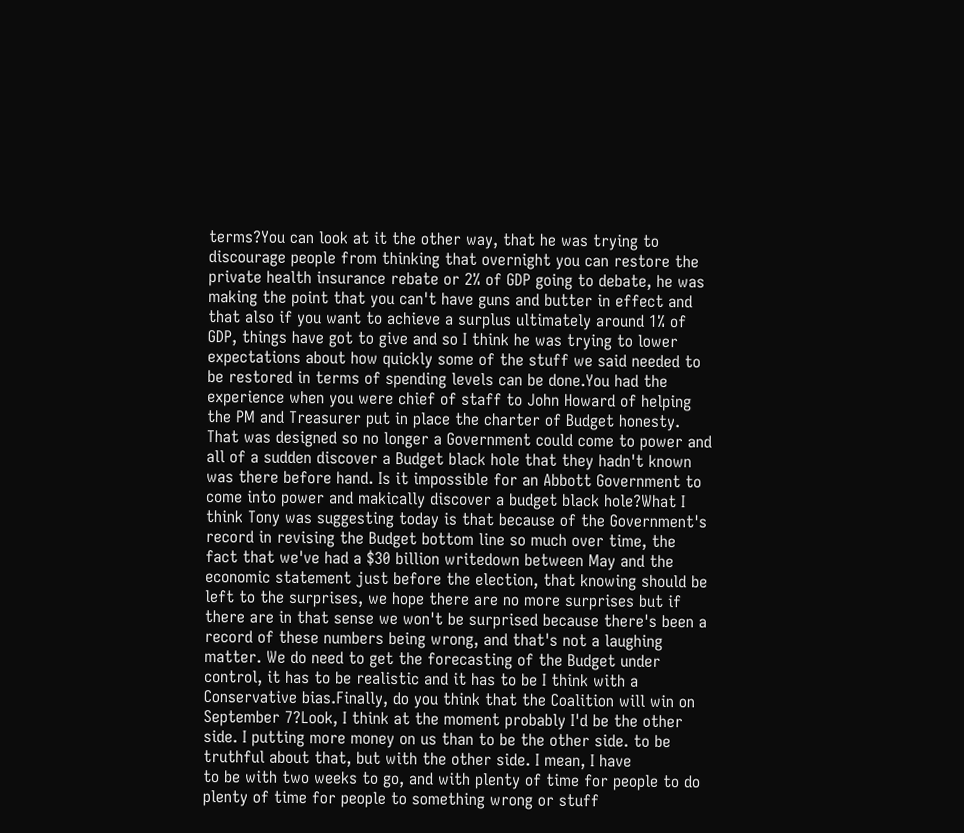terms?You can look at it the other way, that he was trying to discourage people from thinking that overnight you can restore the private health insurance rebate or 2% of GDP going to debate, he was making the point that you can't have guns and butter in effect and that also if you want to achieve a surplus ultimately around 1% of GDP, things have got to give and so I think he was trying to lower expectations about how quickly some of the stuff we said needed to be restored in terms of spending levels can be done.You had the experience when you were chief of staff to John Howard of helping the PM and Treasurer put in place the charter of Budget honesty. That was designed so no longer a Government could come to power and all of a sudden discover a Budget black hole that they hadn't known was there before hand. Is it impossible for an Abbott Government to come into power and makically discover a budget black hole?What I think Tony was suggesting today is that because of the Government's record in revising the Budget bottom line so much over time, the fact that we've had a $30 billion writedown between May and the economic statement just before the election, that knowing should be left to the surprises, we hope there are no more surprises but if there are in that sense we won't be surprised because there's been a record of these numbers being wrong, and that's not a laughing matter. We do need to get the forecasting of the Budget under control, it has to be realistic and it has to be I think with a Conservative bias.Finally, do you think that the Coalition will win on September 7?Look, I think at the moment probably I'd be the other side. I putting more money on us than to be the other side. to be truthful about that, but with the other side. I mean, I have
to be with two weeks to go, and with plenty of time for people to do plenty of time for people to something wrong or stuff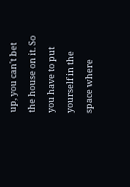up, you can't bet the house on it. So you have to put yourself in the space where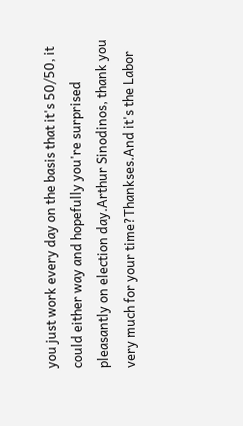you just work every day on the basis that it's 50/50, it could either way and hopefully you're surprised pleasantly on election day.Arthur Sinodinos, thank you very much for your time?Thankses.And it's the Labor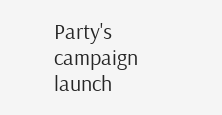Party's campaign launch